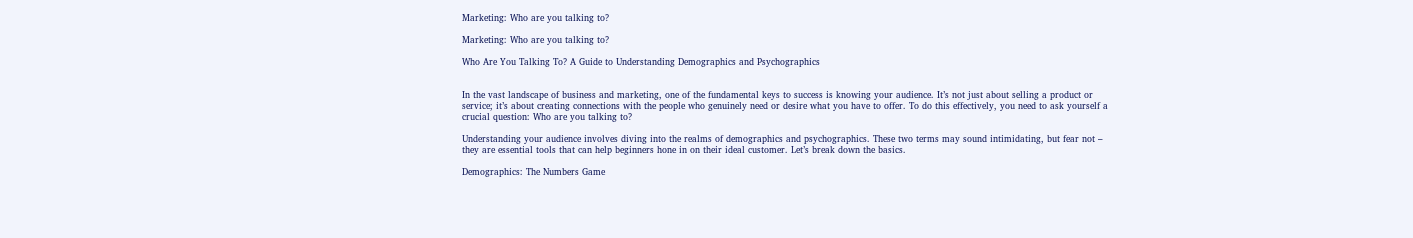Marketing: Who are you talking to?

Marketing: Who are you talking to?

Who Are You Talking To? A Guide to Understanding Demographics and Psychographics


In the vast landscape of business and marketing, one of the fundamental keys to success is knowing your audience. It’s not just about selling a product or service; it’s about creating connections with the people who genuinely need or desire what you have to offer. To do this effectively, you need to ask yourself a crucial question: Who are you talking to?

Understanding your audience involves diving into the realms of demographics and psychographics. These two terms may sound intimidating, but fear not – they are essential tools that can help beginners hone in on their ideal customer. Let’s break down the basics.

Demographics: The Numbers Game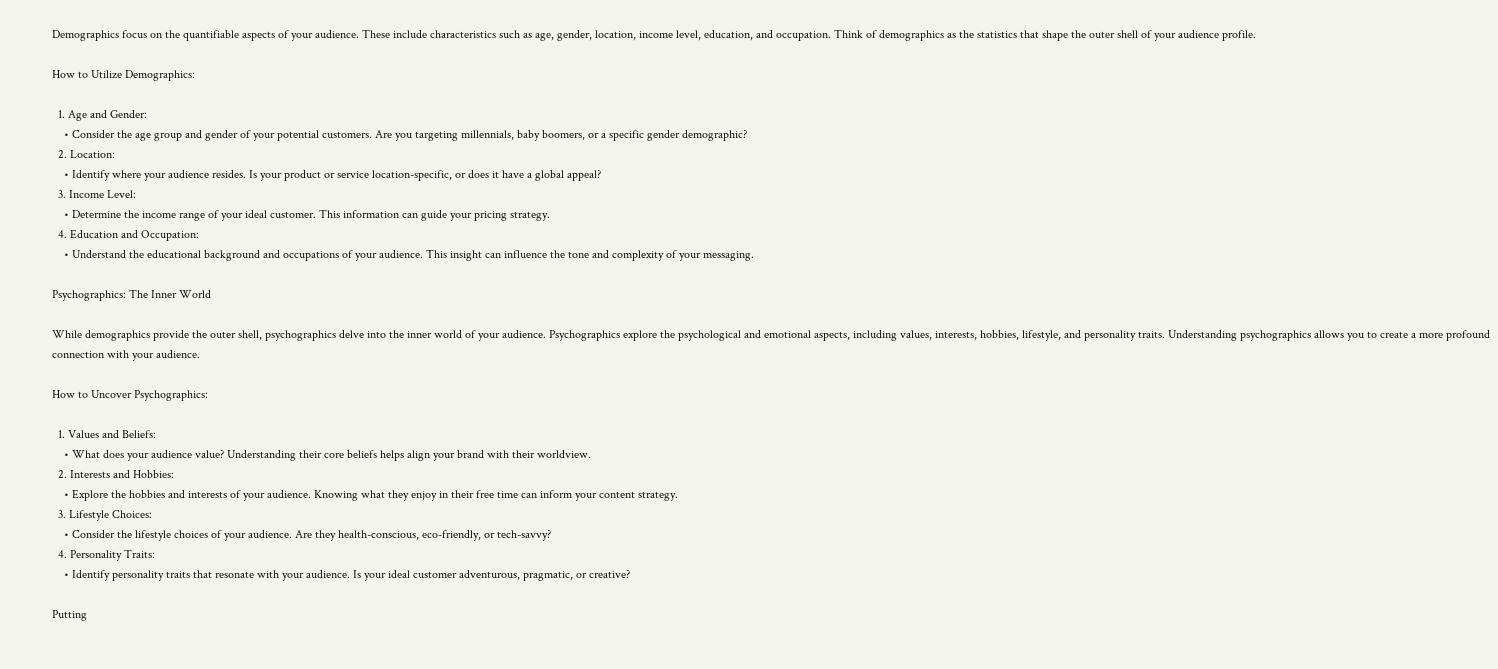Demographics focus on the quantifiable aspects of your audience. These include characteristics such as age, gender, location, income level, education, and occupation. Think of demographics as the statistics that shape the outer shell of your audience profile.

How to Utilize Demographics:

  1. Age and Gender:
    • Consider the age group and gender of your potential customers. Are you targeting millennials, baby boomers, or a specific gender demographic?
  2. Location:
    • Identify where your audience resides. Is your product or service location-specific, or does it have a global appeal?
  3. Income Level:
    • Determine the income range of your ideal customer. This information can guide your pricing strategy.
  4. Education and Occupation:
    • Understand the educational background and occupations of your audience. This insight can influence the tone and complexity of your messaging.

Psychographics: The Inner World

While demographics provide the outer shell, psychographics delve into the inner world of your audience. Psychographics explore the psychological and emotional aspects, including values, interests, hobbies, lifestyle, and personality traits. Understanding psychographics allows you to create a more profound connection with your audience.

How to Uncover Psychographics:

  1. Values and Beliefs:
    • What does your audience value? Understanding their core beliefs helps align your brand with their worldview.
  2. Interests and Hobbies:
    • Explore the hobbies and interests of your audience. Knowing what they enjoy in their free time can inform your content strategy.
  3. Lifestyle Choices:
    • Consider the lifestyle choices of your audience. Are they health-conscious, eco-friendly, or tech-savvy?
  4. Personality Traits:
    • Identify personality traits that resonate with your audience. Is your ideal customer adventurous, pragmatic, or creative?

Putting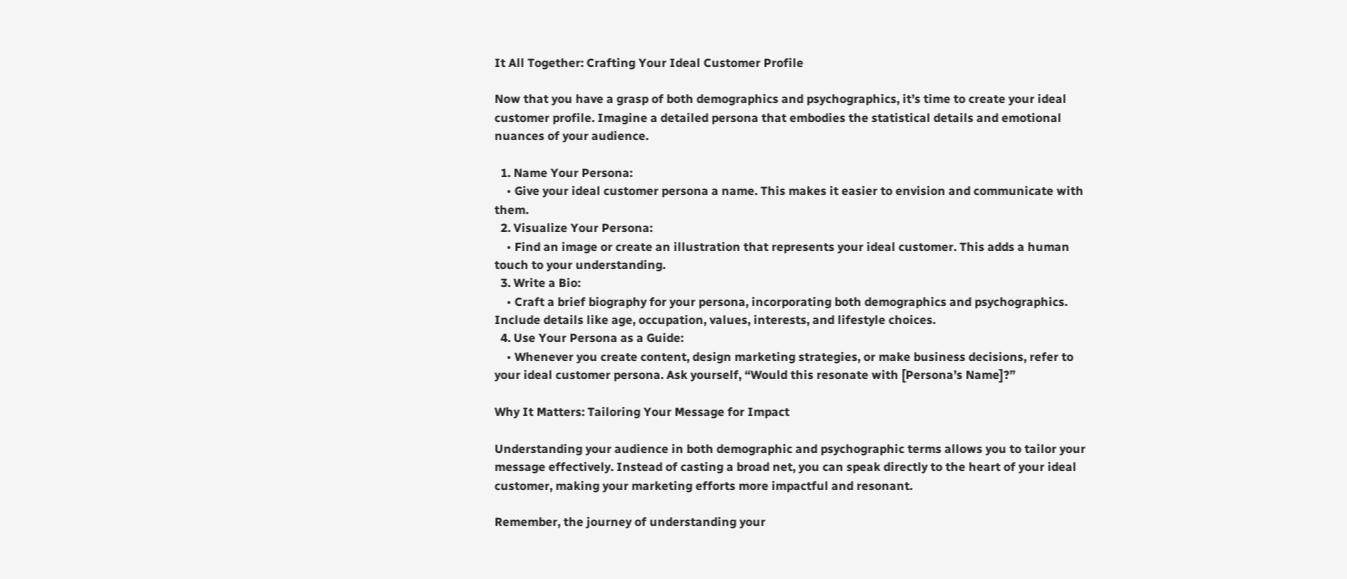It All Together: Crafting Your Ideal Customer Profile

Now that you have a grasp of both demographics and psychographics, it’s time to create your ideal customer profile. Imagine a detailed persona that embodies the statistical details and emotional nuances of your audience.

  1. Name Your Persona:
    • Give your ideal customer persona a name. This makes it easier to envision and communicate with them.
  2. Visualize Your Persona:
    • Find an image or create an illustration that represents your ideal customer. This adds a human touch to your understanding.
  3. Write a Bio:
    • Craft a brief biography for your persona, incorporating both demographics and psychographics. Include details like age, occupation, values, interests, and lifestyle choices.
  4. Use Your Persona as a Guide:
    • Whenever you create content, design marketing strategies, or make business decisions, refer to your ideal customer persona. Ask yourself, “Would this resonate with [Persona’s Name]?”

Why It Matters: Tailoring Your Message for Impact

Understanding your audience in both demographic and psychographic terms allows you to tailor your message effectively. Instead of casting a broad net, you can speak directly to the heart of your ideal customer, making your marketing efforts more impactful and resonant.

Remember, the journey of understanding your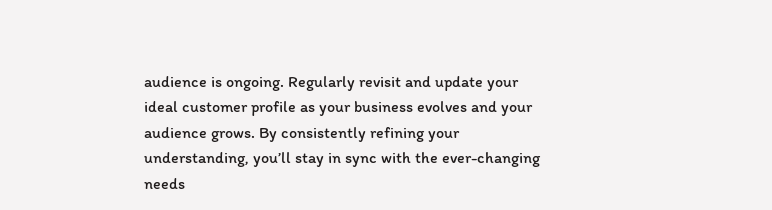audience is ongoing. Regularly revisit and update your ideal customer profile as your business evolves and your audience grows. By consistently refining your understanding, you’ll stay in sync with the ever-changing needs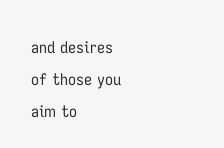and desires of those you aim to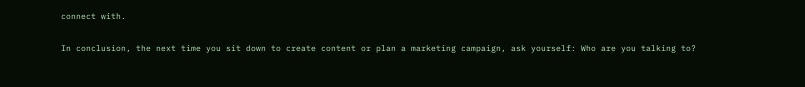connect with.

In conclusion, the next time you sit down to create content or plan a marketing campaign, ask yourself: Who are you talking to?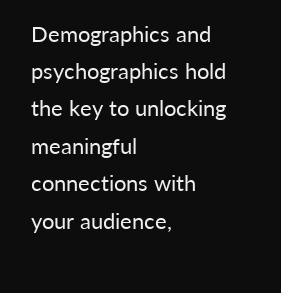Demographics and psychographics hold the key to unlocking meaningful connections with your audience,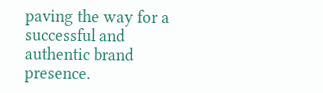paving the way for a successful and authentic brand presence.